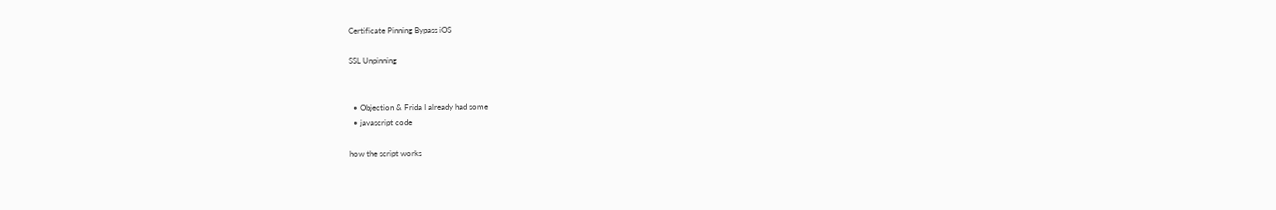Certificate Pinning Bypass iOS

SSL Unpinning


  • Objection & Frida I already had some
  • javascript code

how the script works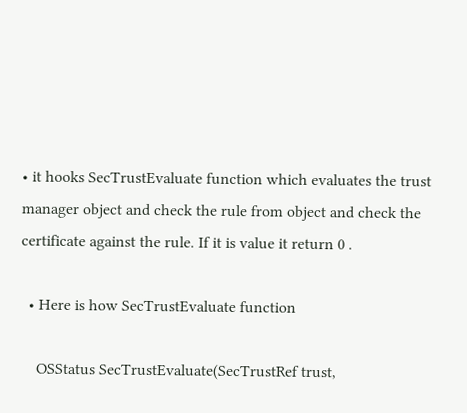• it hooks SecTrustEvaluate function which evaluates the trust manager object and check the rule from object and check the certificate against the rule. If it is value it return 0 .

  • Here is how SecTrustEvaluate function

    OSStatus SecTrustEvaluate(SecTrustRef trust,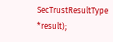SecTrustResultType *result);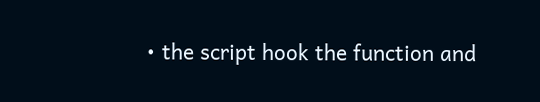• the script hook the function and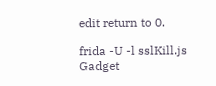edit return to 0.

frida -U -l sslKill.js Gadget